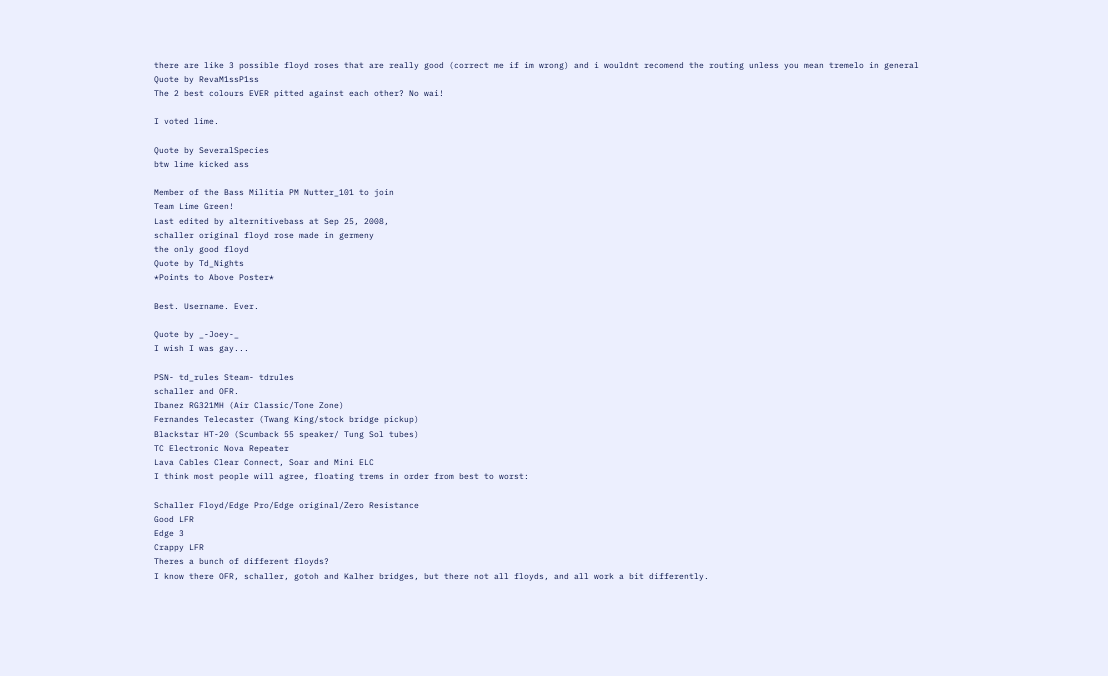there are like 3 possible floyd roses that are really good (correct me if im wrong) and i wouldnt recomend the routing unless you mean tremelo in general
Quote by RevaM1ssP1ss
The 2 best colours EVER pitted against each other? No wai!

I voted lime.

Quote by SeveralSpecies
btw lime kicked ass

Member of the Bass Militia PM Nutter_101 to join
Team Lime Green!
Last edited by alternitivebass at Sep 25, 2008,
schaller original floyd rose made in germeny
the only good floyd
Quote by Td_Nights
*Points to Above Poster*

Best. Username. Ever.

Quote by _-Joey-_
I wish I was gay...

PSN- td_rules Steam- tdrules
schaller and OFR.
Ibanez RG321MH (Air Classic/Tone Zone)
Fernandes Telecaster (Twang King/stock bridge pickup)
Blackstar HT-20 (Scumback 55 speaker/ Tung Sol tubes)
TC Electronic Nova Repeater
Lava Cables Clear Connect, Soar and Mini ELC
I think most people will agree, floating trems in order from best to worst:

Schaller Floyd/Edge Pro/Edge original/Zero Resistance
Good LFR
Edge 3
Crappy LFR
Theres a bunch of different floyds?
I know there OFR, schaller, gotoh and Kalher bridges, but there not all floyds, and all work a bit differently.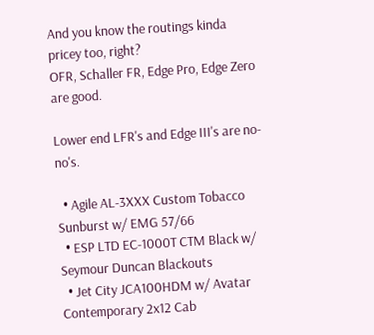And you know the routings kinda pricey too, right?
OFR, Schaller FR, Edge Pro, Edge Zero are good.

Lower end LFR's and Edge III's are no-no's.

  • Agile AL-3XXX Custom Tobacco Sunburst w/ EMG 57/66
  • ESP LTD EC-1000T CTM Black w/ Seymour Duncan Blackouts
  • Jet City JCA100HDM w/ Avatar Contemporary 2x12 Cab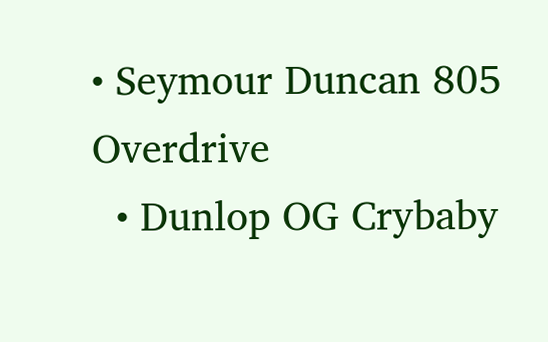• Seymour Duncan 805 Overdrive
  • Dunlop OG Crybaby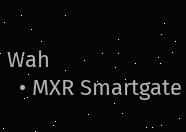Wah
  • MXR Smartgate